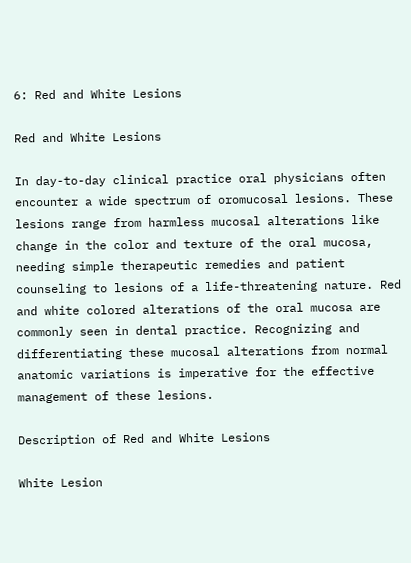6: Red and White Lesions

Red and White Lesions

In day-to-day clinical practice oral physicians often encounter a wide spectrum of oromucosal lesions. These lesions range from harmless mucosal alterations like change in the color and texture of the oral mucosa, needing simple therapeutic remedies and patient counseling to lesions of a life-threatening nature. Red and white colored alterations of the oral mucosa are commonly seen in dental practice. Recognizing and differentiating these mucosal alterations from normal anatomic variations is imperative for the effective management of these lesions.

Description of Red and White Lesions

White Lesion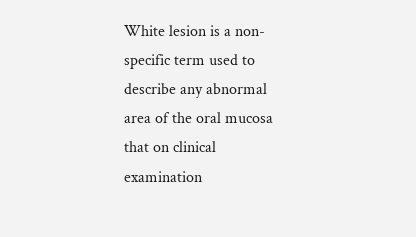White lesion is a non-specific term used to describe any abnormal area of the oral mucosa that on clinical examination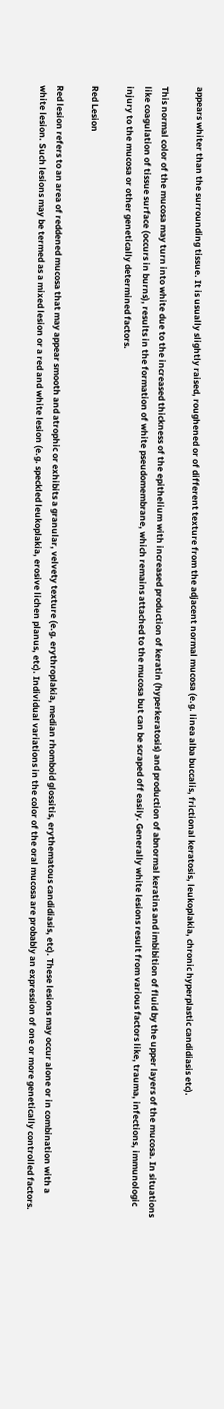appears whiter than the surrounding tissue. It is usually slightly raised, roughened or of different texture from the adjacent normal mucosa (e.g. linea alba buccalis, frictional keratosis, leukoplakia, chronic hyperplastic candidiasis etc).

This normal color of the mucosa may turn into white due to the increased thickness of the epithelium with increased production of keratin (hyperkeratosis) and production of abnormal keratins and imbibition of fluid by the upper layers of the mucosa. In situations like coagulation of tissue surface (occurs in burns), results in the formation of white pseudomembrane, which remains attached to the mucosa but can be scraped off easily. Generally white lesions result from various factors like, trauma, infections, immunologic injury to the mucosa or other genetically determined factors.

Red Lesion

Red lesion refers to an area of reddened mucosa that may appear smooth and atrophic or exhibits a granular, velvety texture (e.g. erythroplakia, median rhomboid glossitis, erythematous candidiasis, etc). These lesions may occur alone or in combination with a white lesion. Such lesions may be termed as a mixed lesion or a red and white lesion (e.g. speckled leukoplakia, erosive lichen planus, etc). Individual variations in the color of the oral mucosa are probably an expression of one or more genetically controlled factors.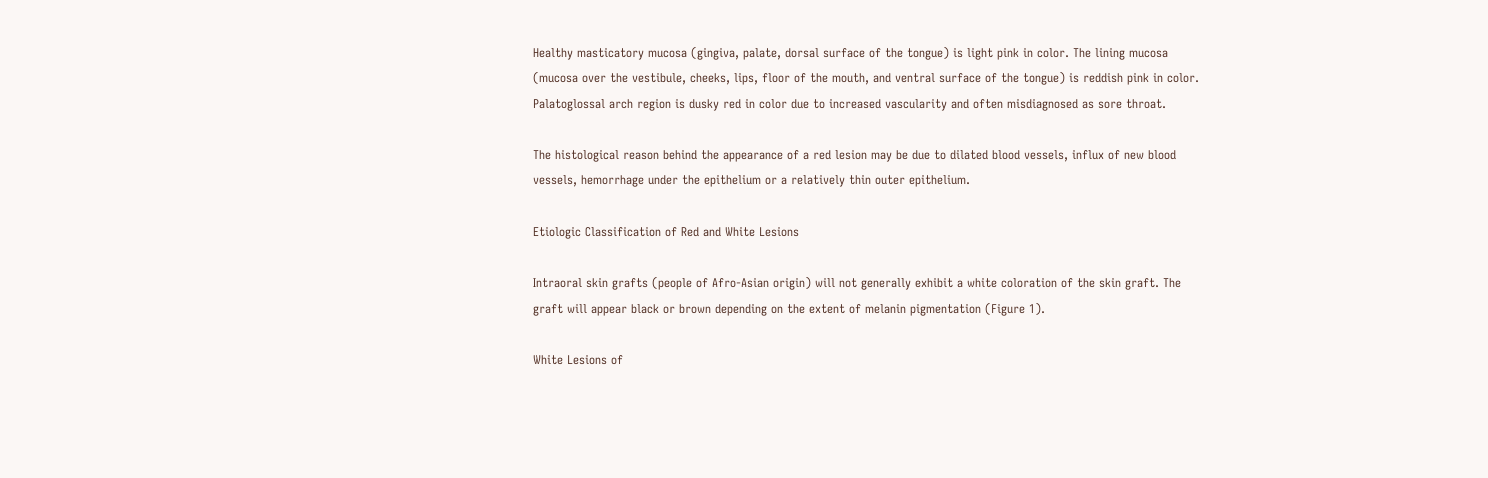Healthy masticatory mucosa (gingiva, palate, dorsal surface of the tongue) is light pink in color. The lining mucosa (mucosa over the vestibule, cheeks, lips, floor of the mouth, and ventral surface of the tongue) is reddish pink in color. Palatoglossal arch region is dusky red in color due to increased vascularity and often misdiagnosed as sore throat.

The histological reason behind the appearance of a red lesion may be due to dilated blood vessels, influx of new blood vessels, hemorrhage under the epithelium or a relatively thin outer epithelium.

Etiologic Classification of Red and White Lesions

Intraoral skin grafts (people of Afro-Asian origin) will not generally exhibit a white coloration of the skin graft. The graft will appear black or brown depending on the extent of melanin pigmentation (Figure 1).

White Lesions of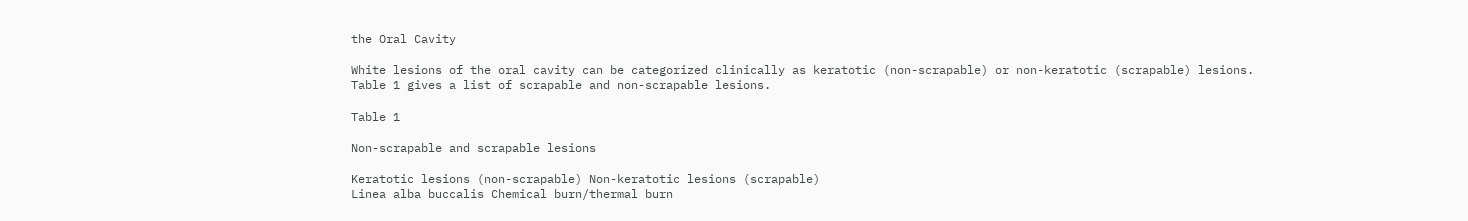the Oral Cavity

White lesions of the oral cavity can be categorized clinically as keratotic (non-scrapable) or non-keratotic (scrapable) lesions. Table 1 gives a list of scrapable and non-scrapable lesions.

Table 1

Non-scrapable and scrapable lesions

Keratotic lesions (non-scrapable) Non-keratotic lesions (scrapable)
Linea alba buccalis Chemical burn/thermal burn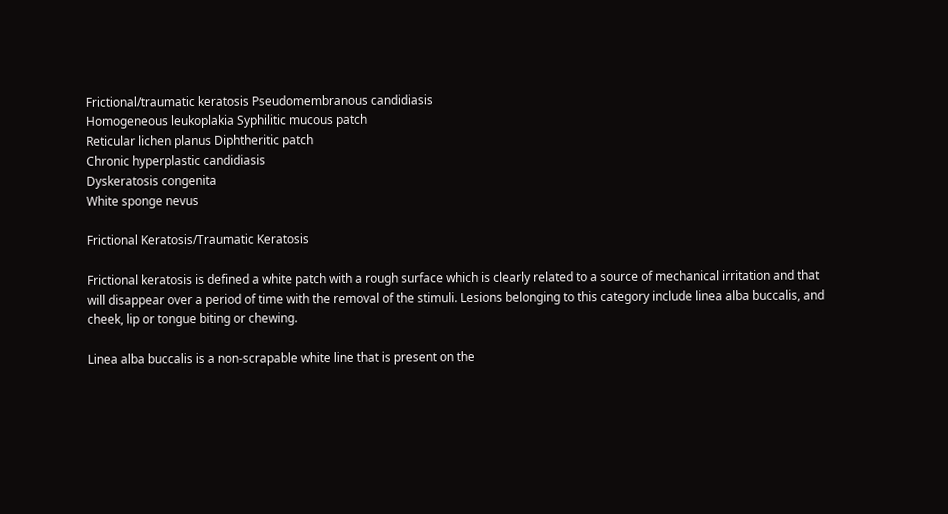Frictional/traumatic keratosis Pseudomembranous candidiasis
Homogeneous leukoplakia Syphilitic mucous patch
Reticular lichen planus Diphtheritic patch
Chronic hyperplastic candidiasis
Dyskeratosis congenita
White sponge nevus

Frictional Keratosis/Traumatic Keratosis

Frictional keratosis is defined a white patch with a rough surface which is clearly related to a source of mechanical irritation and that will disappear over a period of time with the removal of the stimuli. Lesions belonging to this category include linea alba buccalis, and cheek, lip or tongue biting or chewing.

Linea alba buccalis is a non-scrapable white line that is present on the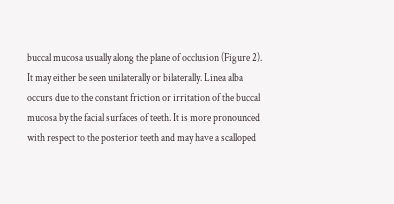buccal mucosa usually along the plane of occlusion (Figure 2). It may either be seen unilaterally or bilaterally. Linea alba occurs due to the constant friction or irritation of the buccal mucosa by the facial surfaces of teeth. It is more pronounced with respect to the posterior teeth and may have a scalloped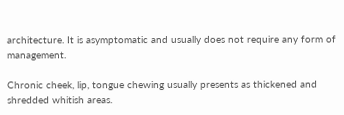architecture. It is asymptomatic and usually does not require any form of management.

Chronic cheek, lip, tongue chewing usually presents as thickened and shredded whitish areas.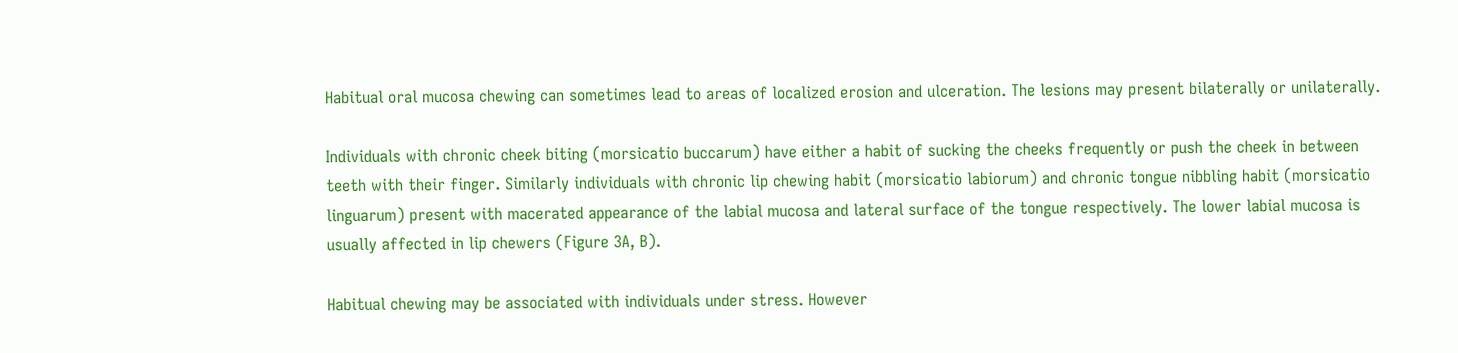Habitual oral mucosa chewing can sometimes lead to areas of localized erosion and ulceration. The lesions may present bilaterally or unilaterally.

Individuals with chronic cheek biting (morsicatio buccarum) have either a habit of sucking the cheeks frequently or push the cheek in between teeth with their finger. Similarly individuals with chronic lip chewing habit (morsicatio labiorum) and chronic tongue nibbling habit (morsicatio linguarum) present with macerated appearance of the labial mucosa and lateral surface of the tongue respectively. The lower labial mucosa is usually affected in lip chewers (Figure 3A, B).

Habitual chewing may be associated with individuals under stress. However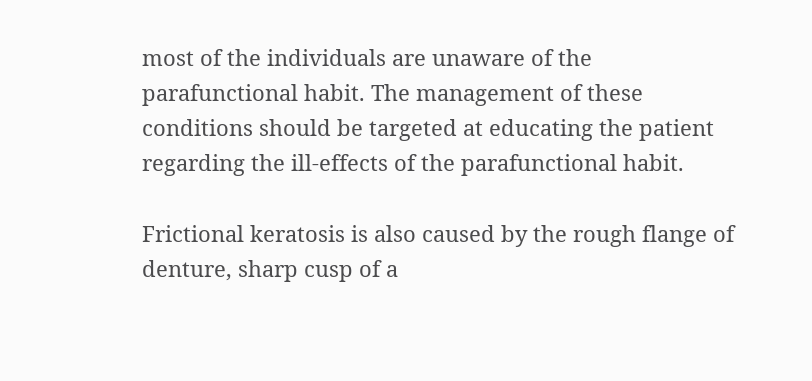most of the individuals are unaware of the parafunctional habit. The management of these conditions should be targeted at educating the patient regarding the ill-effects of the parafunctional habit.

Frictional keratosis is also caused by the rough flange of denture, sharp cusp of a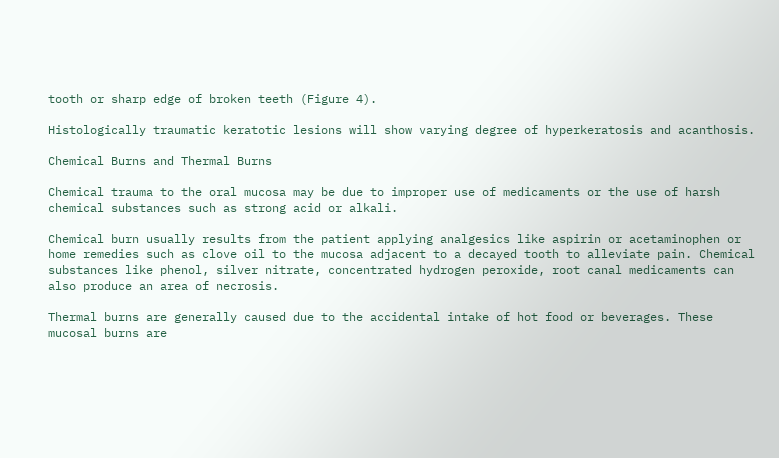tooth or sharp edge of broken teeth (Figure 4).

Histologically traumatic keratotic lesions will show varying degree of hyperkeratosis and acanthosis.

Chemical Burns and Thermal Burns

Chemical trauma to the oral mucosa may be due to improper use of medicaments or the use of harsh chemical substances such as strong acid or alkali.

Chemical burn usually results from the patient applying analgesics like aspirin or acetaminophen or home remedies such as clove oil to the mucosa adjacent to a decayed tooth to alleviate pain. Chemical substances like phenol, silver nitrate, concentrated hydrogen peroxide, root canal medicaments can also produce an area of necrosis.

Thermal burns are generally caused due to the accidental intake of hot food or beverages. These mucosal burns are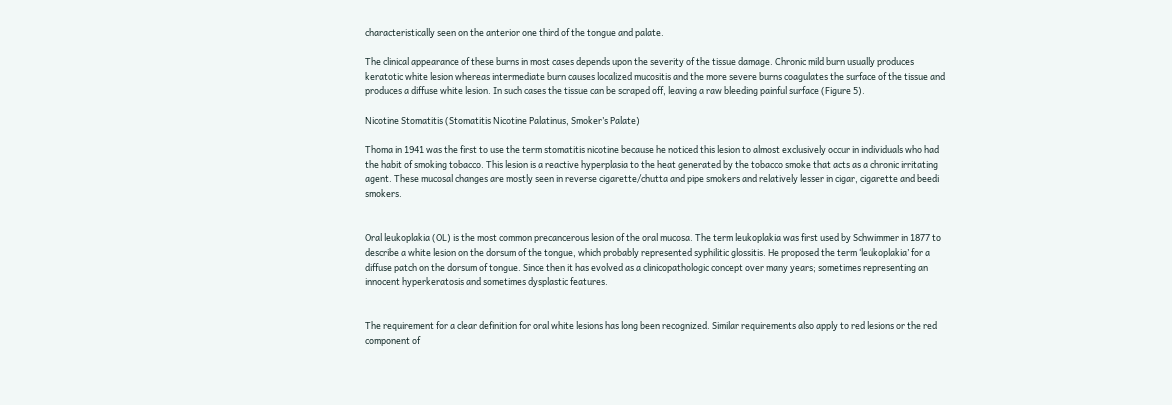characteristically seen on the anterior one third of the tongue and palate.

The clinical appearance of these burns in most cases depends upon the severity of the tissue damage. Chronic mild burn usually produces keratotic white lesion whereas intermediate burn causes localized mucositis and the more severe burns coagulates the surface of the tissue and produces a diffuse white lesion. In such cases the tissue can be scraped off, leaving a raw bleeding painful surface (Figure 5).

Nicotine Stomatitis (Stomatitis Nicotine Palatinus, Smoker’s Palate)

Thoma in 1941 was the first to use the term stomatitis nicotine because he noticed this lesion to almost exclusively occur in individuals who had the habit of smoking tobacco. This lesion is a reactive hyperplasia to the heat generated by the tobacco smoke that acts as a chronic irritating agent. These mucosal changes are mostly seen in reverse cigarette/chutta and pipe smokers and relatively lesser in cigar, cigarette and beedi smokers.


Oral leukoplakia (OL) is the most common precancerous lesion of the oral mucosa. The term leukoplakia was first used by Schwimmer in 1877 to describe a white lesion on the dorsum of the tongue, which probably represented syphilitic glossitis. He proposed the term ‘leukoplakia’ for a diffuse patch on the dorsum of tongue. Since then it has evolved as a clinicopathologic concept over many years; sometimes representing an innocent hyperkeratosis and sometimes dysplastic features.


The requirement for a clear definition for oral white lesions has long been recognized. Similar requirements also apply to red lesions or the red component of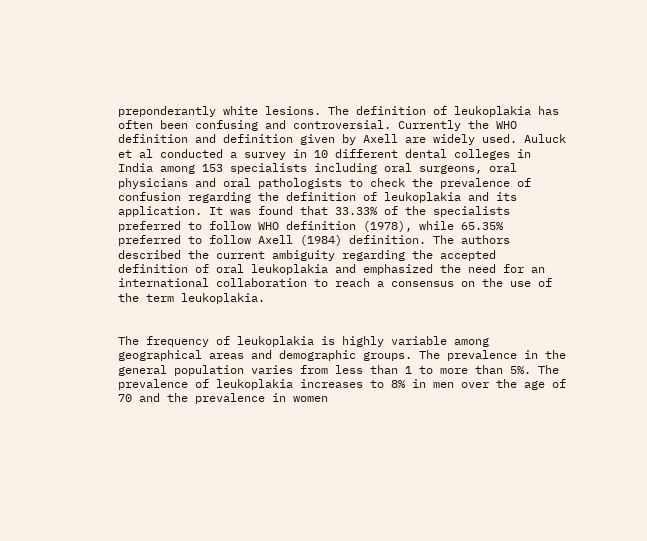preponderantly white lesions. The definition of leukoplakia has often been confusing and controversial. Currently the WHO definition and definition given by Axell are widely used. Auluck et al conducted a survey in 10 different dental colleges in India among 153 specialists including oral surgeons, oral physicians and oral pathologists to check the prevalence of confusion regarding the definition of leukoplakia and its application. It was found that 33.33% of the specialists preferred to follow WHO definition (1978), while 65.35% preferred to follow Axell (1984) definition. The authors described the current ambiguity regarding the accepted definition of oral leukoplakia and emphasized the need for an international collaboration to reach a consensus on the use of the term leukoplakia.


The frequency of leukoplakia is highly variable among geographical areas and demographic groups. The prevalence in the general population varies from less than 1 to more than 5%. The prevalence of leukoplakia increases to 8% in men over the age of 70 and the prevalence in women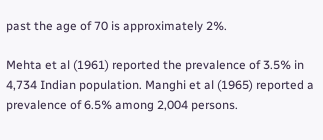past the age of 70 is approximately 2%.

Mehta et al (1961) reported the prevalence of 3.5% in 4,734 Indian population. Manghi et al (1965) reported a prevalence of 6.5% among 2,004 persons.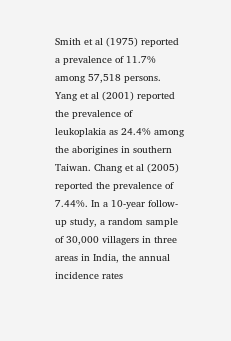Smith et al (1975) reported a prevalence of 11.7% among 57,518 persons. Yang et al (2001) reported the prevalence of leukoplakia as 24.4% among the aborigines in southern Taiwan. Chang et al (2005) reported the prevalence of 7.44%. In a 10-year follow-up study, a random sample of 30,000 villagers in three areas in India, the annual incidence rates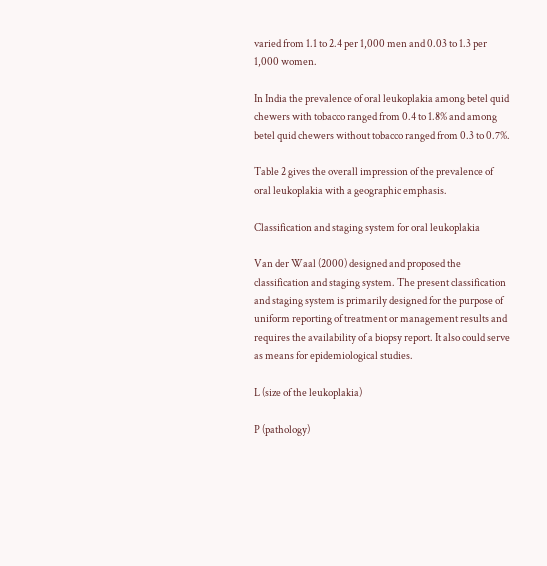varied from 1.1 to 2.4 per 1,000 men and 0.03 to 1.3 per 1,000 women.

In India the prevalence of oral leukoplakia among betel quid chewers with tobacco ranged from 0.4 to 1.8% and among betel quid chewers without tobacco ranged from 0.3 to 0.7%.

Table 2 gives the overall impression of the prevalence of oral leukoplakia with a geographic emphasis.

Classification and staging system for oral leukoplakia

Van der Waal (2000) designed and proposed the classification and staging system. The present classification and staging system is primarily designed for the purpose of uniform reporting of treatment or management results and requires the availability of a biopsy report. It also could serve as means for epidemiological studies.

L (size of the leukoplakia)

P (pathology)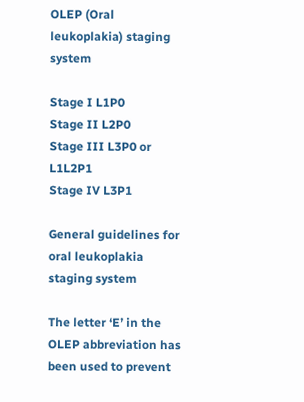OLEP (Oral leukoplakia) staging system

Stage I L1P0
Stage II L2P0
Stage III L3P0 or L1L2P1
Stage IV L3P1

General guidelines for oral leukoplakia staging system

The letter ‘E’ in the OLEP abbreviation has been used to prevent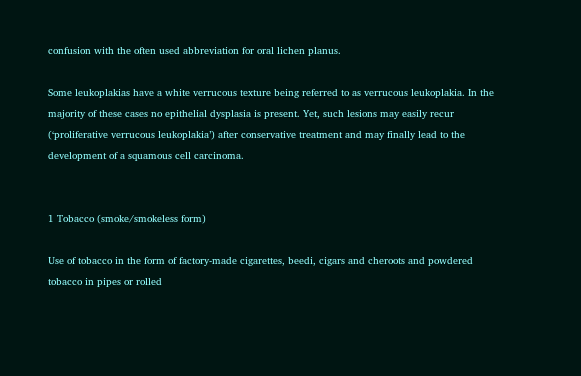confusion with the often used abbreviation for oral lichen planus.

Some leukoplakias have a white verrucous texture being referred to as verrucous leukoplakia. In the majority of these cases no epithelial dysplasia is present. Yet, such lesions may easily recur (‘proliferative verrucous leukoplakia’) after conservative treatment and may finally lead to the development of a squamous cell carcinoma.


1 Tobacco (smoke/smokeless form)

Use of tobacco in the form of factory-made cigarettes, beedi, cigars and cheroots and powdered tobacco in pipes or rolled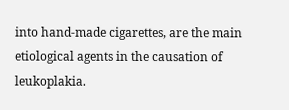into hand-made cigarettes, are the main etiological agents in the causation of leukoplakia.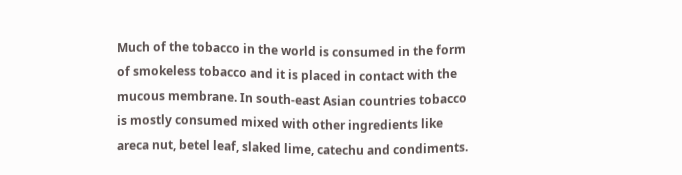Much of the tobacco in the world is consumed in the form of smokeless tobacco and it is placed in contact with the mucous membrane. In south-east Asian countries tobacco is mostly consumed mixed with other ingredients like areca nut, betel leaf, slaked lime, catechu and condiments.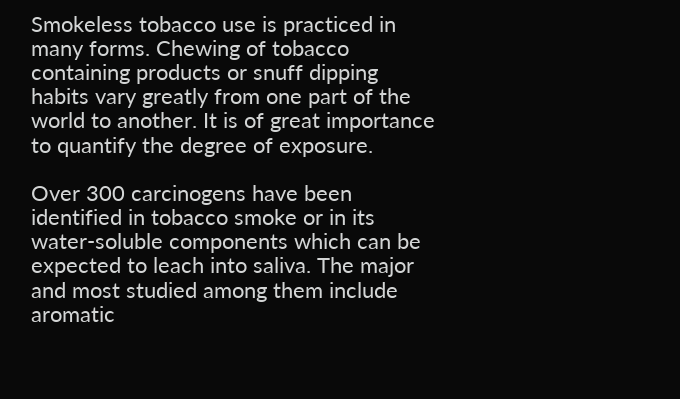Smokeless tobacco use is practiced in many forms. Chewing of tobacco containing products or snuff dipping habits vary greatly from one part of the world to another. It is of great importance to quantify the degree of exposure.

Over 300 carcinogens have been identified in tobacco smoke or in its water-soluble components which can be expected to leach into saliva. The major and most studied among them include aromatic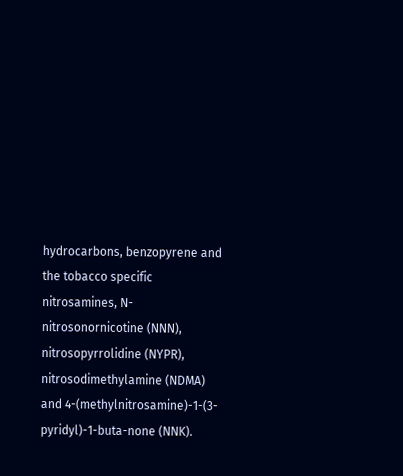hydrocarbons, benzopyrene and the tobacco specific nitrosamines, N-nitrosonornicotine (NNN), nitrosopyrrolidine (NYPR), nitrosodimethylamine (NDMA) and 4-(methylnitrosamine)-1-(3-pyridyl)-1-buta-none (NNK).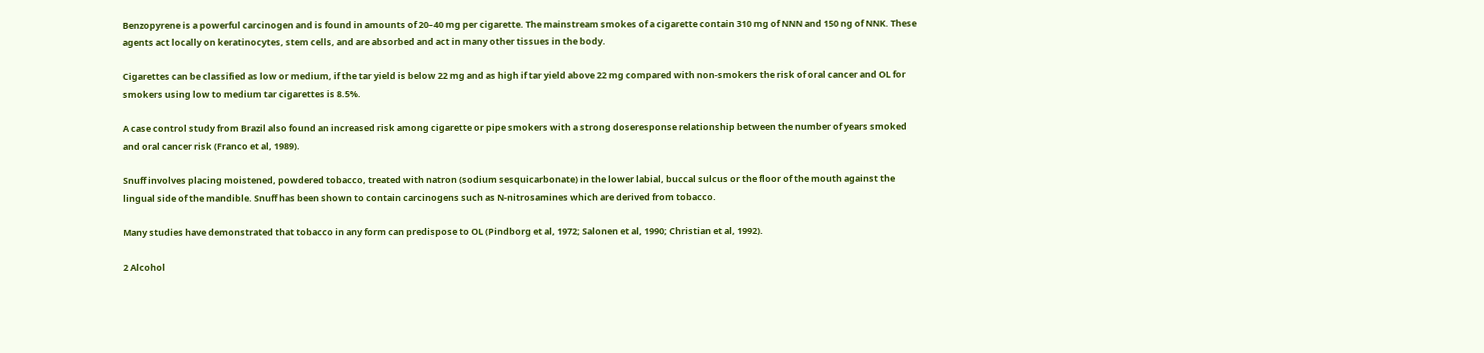Benzopyrene is a powerful carcinogen and is found in amounts of 20–40 mg per cigarette. The mainstream smokes of a cigarette contain 310 mg of NNN and 150 ng of NNK. These agents act locally on keratinocytes, stem cells, and are absorbed and act in many other tissues in the body.

Cigarettes can be classified as low or medium, if the tar yield is below 22 mg and as high if tar yield above 22 mg compared with non-smokers the risk of oral cancer and OL for smokers using low to medium tar cigarettes is 8.5%.

A case control study from Brazil also found an increased risk among cigarette or pipe smokers with a strong doseresponse relationship between the number of years smoked and oral cancer risk (Franco et al, 1989).

Snuff involves placing moistened, powdered tobacco, treated with natron (sodium sesquicarbonate) in the lower labial, buccal sulcus or the floor of the mouth against the lingual side of the mandible. Snuff has been shown to contain carcinogens such as N-nitrosamines which are derived from tobacco.

Many studies have demonstrated that tobacco in any form can predispose to OL (Pindborg et al, 1972; Salonen et al, 1990; Christian et al, 1992).

2 Alcohol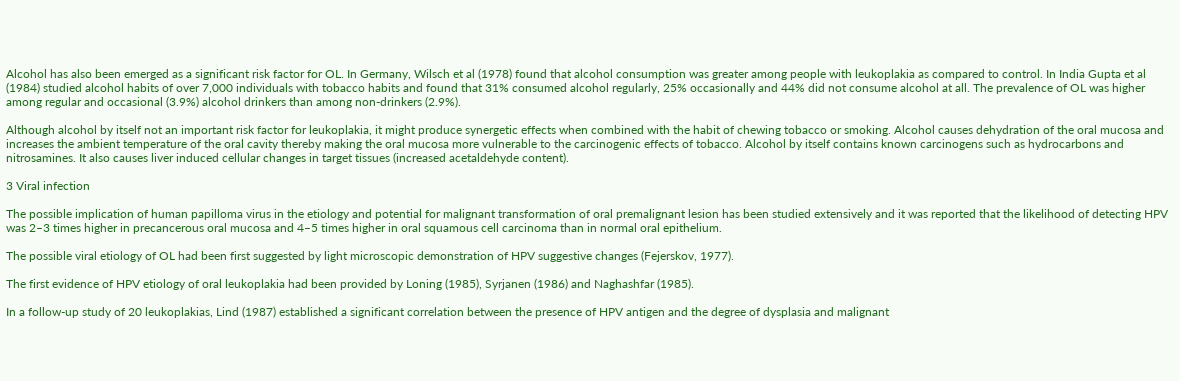Alcohol has also been emerged as a significant risk factor for OL. In Germany, Wilsch et al (1978) found that alcohol consumption was greater among people with leukoplakia as compared to control. In India Gupta et al (1984) studied alcohol habits of over 7,000 individuals with tobacco habits and found that 31% consumed alcohol regularly, 25% occasionally and 44% did not consume alcohol at all. The prevalence of OL was higher among regular and occasional (3.9%) alcohol drinkers than among non-drinkers (2.9%).

Although alcohol by itself not an important risk factor for leukoplakia, it might produce synergetic effects when combined with the habit of chewing tobacco or smoking. Alcohol causes dehydration of the oral mucosa and increases the ambient temperature of the oral cavity thereby making the oral mucosa more vulnerable to the carcinogenic effects of tobacco. Alcohol by itself contains known carcinogens such as hydrocarbons and nitrosamines. It also causes liver induced cellular changes in target tissues (increased acetaldehyde content).

3 Viral infection

The possible implication of human papilloma virus in the etiology and potential for malignant transformation of oral premalignant lesion has been studied extensively and it was reported that the likelihood of detecting HPV was 2–3 times higher in precancerous oral mucosa and 4–5 times higher in oral squamous cell carcinoma than in normal oral epithelium.

The possible viral etiology of OL had been first suggested by light microscopic demonstration of HPV suggestive changes (Fejerskov, 1977).

The first evidence of HPV etiology of oral leukoplakia had been provided by Loning (1985), Syrjanen (1986) and Naghashfar (1985).

In a follow-up study of 20 leukoplakias, Lind (1987) established a significant correlation between the presence of HPV antigen and the degree of dysplasia and malignant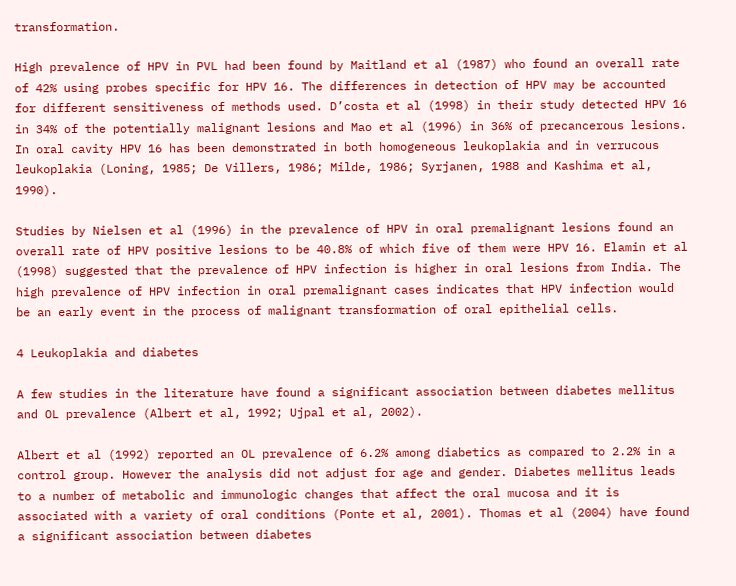transformation.

High prevalence of HPV in PVL had been found by Maitland et al (1987) who found an overall rate of 42% using probes specific for HPV 16. The differences in detection of HPV may be accounted for different sensitiveness of methods used. D’costa et al (1998) in their study detected HPV 16 in 34% of the potentially malignant lesions and Mao et al (1996) in 36% of precancerous lesions. In oral cavity HPV 16 has been demonstrated in both homogeneous leukoplakia and in verrucous leukoplakia (Loning, 1985; De Villers, 1986; Milde, 1986; Syrjanen, 1988 and Kashima et al, 1990).

Studies by Nielsen et al (1996) in the prevalence of HPV in oral premalignant lesions found an overall rate of HPV positive lesions to be 40.8% of which five of them were HPV 16. Elamin et al (1998) suggested that the prevalence of HPV infection is higher in oral lesions from India. The high prevalence of HPV infection in oral premalignant cases indicates that HPV infection would be an early event in the process of malignant transformation of oral epithelial cells.

4 Leukoplakia and diabetes

A few studies in the literature have found a significant association between diabetes mellitus and OL prevalence (Albert et al, 1992; Ujpal et al, 2002).

Albert et al (1992) reported an OL prevalence of 6.2% among diabetics as compared to 2.2% in a control group. However the analysis did not adjust for age and gender. Diabetes mellitus leads to a number of metabolic and immunologic changes that affect the oral mucosa and it is associated with a variety of oral conditions (Ponte et al, 2001). Thomas et al (2004) have found a significant association between diabetes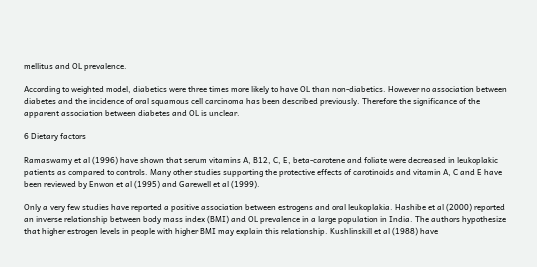mellitus and OL prevalence.

According to weighted model, diabetics were three times more likely to have OL than non-diabetics. However no association between diabetes and the incidence of oral squamous cell carcinoma has been described previously. Therefore the significance of the apparent association between diabetes and OL is unclear.

6 Dietary factors

Ramaswamy et al (1996) have shown that serum vitamins A, B12, C, E, beta-carotene and foliate were decreased in leukoplakic patients as compared to controls. Many other studies supporting the protective effects of carotinoids and vitamin A, C and E have been reviewed by Enwon et al (1995) and Garewell et al (1999).

Only a very few studies have reported a positive association between estrogens and oral leukoplakia. Hashibe et al (2000) reported an inverse relationship between body mass index (BMI) and OL prevalence in a large population in India. The authors hypothesize that higher estrogen levels in people with higher BMI may explain this relationship. Kushlinskill et al (1988) have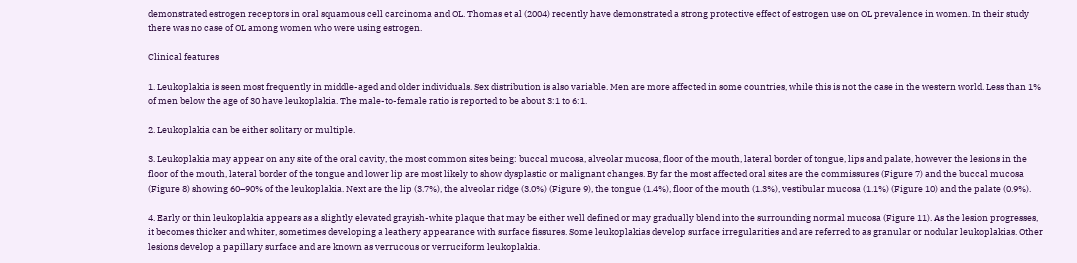demonstrated estrogen receptors in oral squamous cell carcinoma and OL. Thomas et al (2004) recently have demonstrated a strong protective effect of estrogen use on OL prevalence in women. In their study there was no case of OL among women who were using estrogen.

Clinical features

1. Leukoplakia is seen most frequently in middle-aged and older individuals. Sex distribution is also variable. Men are more affected in some countries, while this is not the case in the western world. Less than 1% of men below the age of 30 have leukoplakia. The male-to-female ratio is reported to be about 3:1 to 6:1.

2. Leukoplakia can be either solitary or multiple.

3. Leukoplakia may appear on any site of the oral cavity, the most common sites being: buccal mucosa, alveolar mucosa, floor of the mouth, lateral border of tongue, lips and palate, however the lesions in the floor of the mouth, lateral border of the tongue and lower lip are most likely to show dysplastic or malignant changes. By far the most affected oral sites are the commissures (Figure 7) and the buccal mucosa (Figure 8) showing 60–90% of the leukoplakia. Next are the lip (3.7%), the alveolar ridge (3.0%) (Figure 9), the tongue (1.4%), floor of the mouth (1.3%), vestibular mucosa (1.1%) (Figure 10) and the palate (0.9%).

4. Early or thin leukoplakia appears as a slightly elevated grayish-white plaque that may be either well defined or may gradually blend into the surrounding normal mucosa (Figure 11). As the lesion progresses, it becomes thicker and whiter, sometimes developing a leathery appearance with surface fissures. Some leukoplakias develop surface irregularities and are referred to as granular or nodular leukoplakias. Other lesions develop a papillary surface and are known as verrucous or verruciform leukoplakia.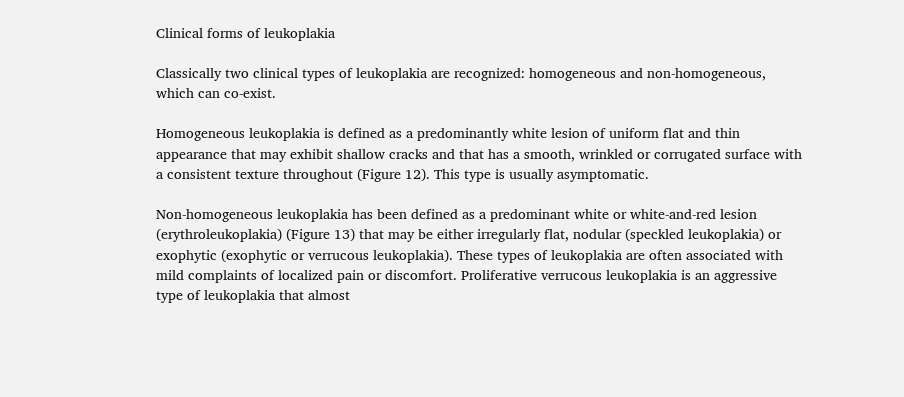Clinical forms of leukoplakia

Classically two clinical types of leukoplakia are recognized: homogeneous and non-homogeneous, which can co-exist.

Homogeneous leukoplakia is defined as a predominantly white lesion of uniform flat and thin appearance that may exhibit shallow cracks and that has a smooth, wrinkled or corrugated surface with a consistent texture throughout (Figure 12). This type is usually asymptomatic.

Non-homogeneous leukoplakia has been defined as a predominant white or white-and-red lesion (erythroleukoplakia) (Figure 13) that may be either irregularly flat, nodular (speckled leukoplakia) or exophytic (exophytic or verrucous leukoplakia). These types of leukoplakia are often associated with mild complaints of localized pain or discomfort. Proliferative verrucous leukoplakia is an aggressive type of leukoplakia that almost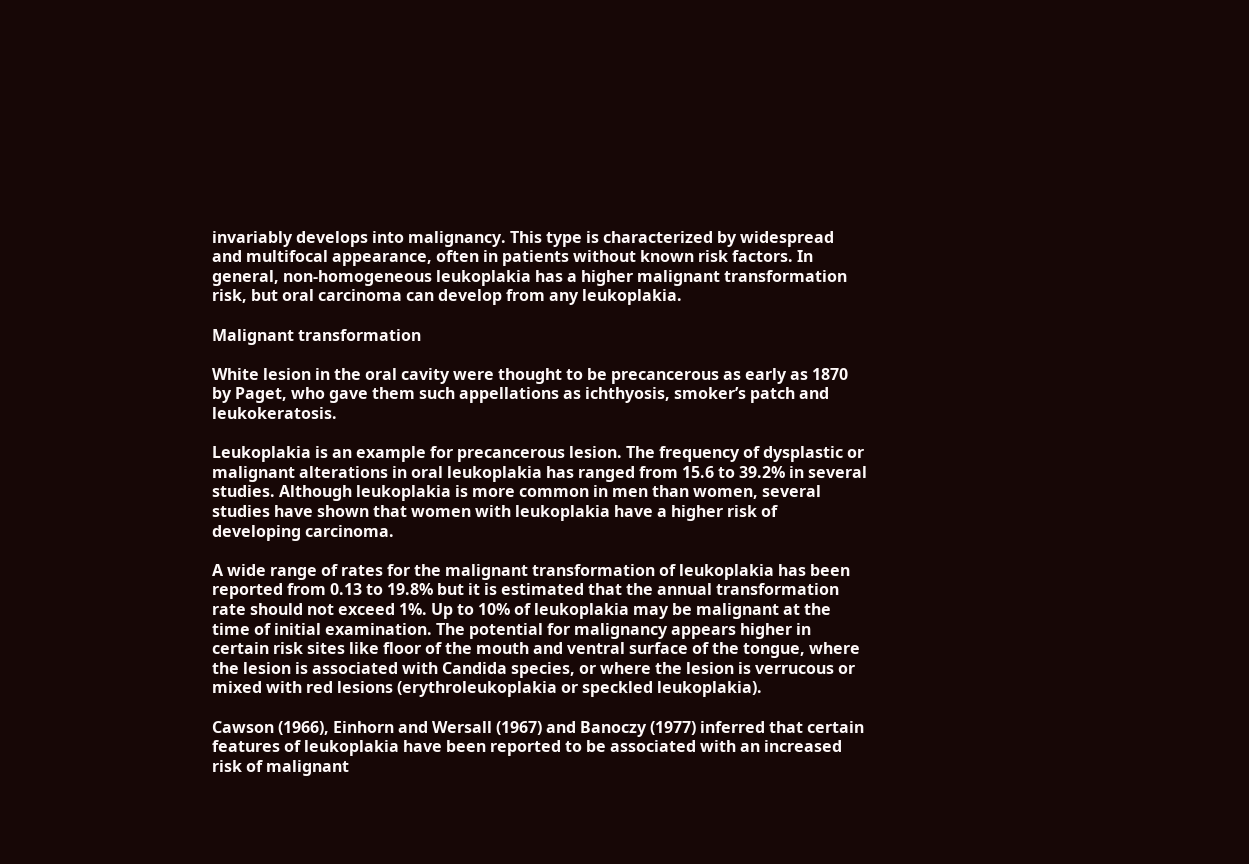invariably develops into malignancy. This type is characterized by widespread and multifocal appearance, often in patients without known risk factors. In general, non-homogeneous leukoplakia has a higher malignant transformation risk, but oral carcinoma can develop from any leukoplakia.

Malignant transformation

White lesion in the oral cavity were thought to be precancerous as early as 1870 by Paget, who gave them such appellations as ichthyosis, smoker’s patch and leukokeratosis.

Leukoplakia is an example for precancerous lesion. The frequency of dysplastic or malignant alterations in oral leukoplakia has ranged from 15.6 to 39.2% in several studies. Although leukoplakia is more common in men than women, several studies have shown that women with leukoplakia have a higher risk of developing carcinoma.

A wide range of rates for the malignant transformation of leukoplakia has been reported from 0.13 to 19.8% but it is estimated that the annual transformation rate should not exceed 1%. Up to 10% of leukoplakia may be malignant at the time of initial examination. The potential for malignancy appears higher in certain risk sites like floor of the mouth and ventral surface of the tongue, where the lesion is associated with Candida species, or where the lesion is verrucous or mixed with red lesions (erythroleukoplakia or speckled leukoplakia).

Cawson (1966), Einhorn and Wersall (1967) and Banoczy (1977) inferred that certain features of leukoplakia have been reported to be associated with an increased risk of malignant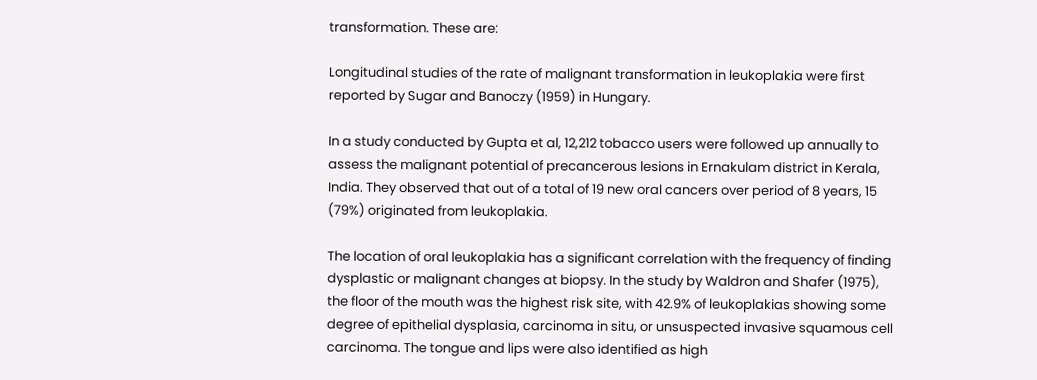transformation. These are:

Longitudinal studies of the rate of malignant transformation in leukoplakia were first reported by Sugar and Banoczy (1959) in Hungary.

In a study conducted by Gupta et al, 12,212 tobacco users were followed up annually to assess the malignant potential of precancerous lesions in Ernakulam district in Kerala, India. They observed that out of a total of 19 new oral cancers over period of 8 years, 15 (79%) originated from leukoplakia.

The location of oral leukoplakia has a significant correlation with the frequency of finding dysplastic or malignant changes at biopsy. In the study by Waldron and Shafer (1975), the floor of the mouth was the highest risk site, with 42.9% of leukoplakias showing some degree of epithelial dysplasia, carcinoma in situ, or unsuspected invasive squamous cell carcinoma. The tongue and lips were also identified as high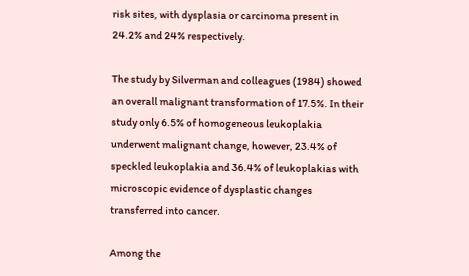risk sites, with dysplasia or carcinoma present in 24.2% and 24% respectively.

The study by Silverman and colleagues (1984) showed an overall malignant transformation of 17.5%. In their study only 6.5% of homogeneous leukoplakia underwent malignant change, however, 23.4% of speckled leukoplakia and 36.4% of leukoplakias with microscopic evidence of dysplastic changes transferred into cancer.

Among the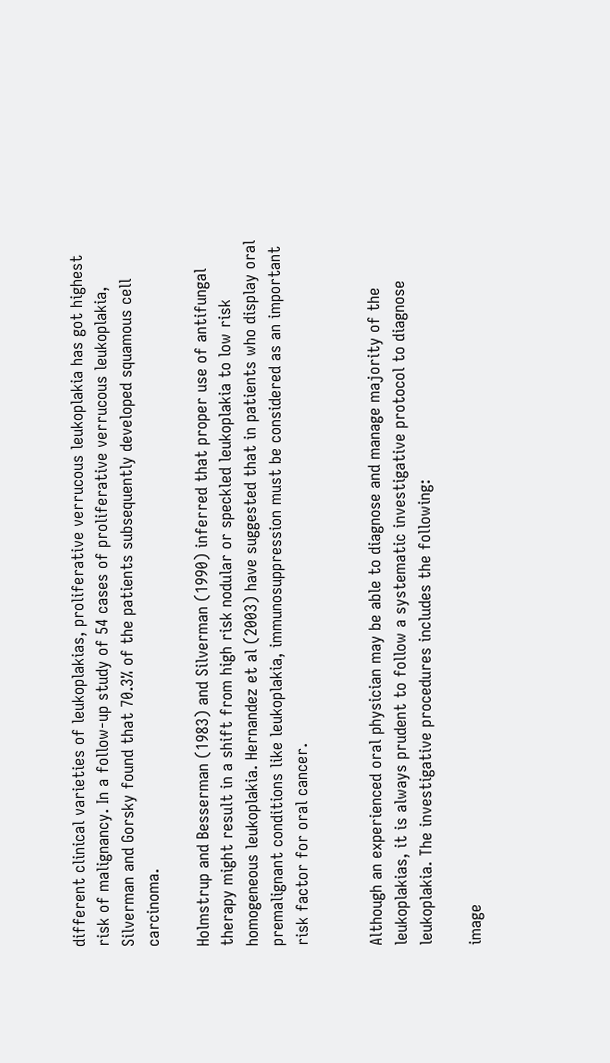different clinical varieties of leukoplakias, proliferative verrucous leukoplakia has got highest risk of malignancy. In a follow-up study of 54 cases of proliferative verrucous leukoplakia, Silverman and Gorsky found that 70.3% of the patients subsequently developed squamous cell carcinoma.

Holmstrup and Besserman (1983) and Silverman (1990) inferred that proper use of antifungal therapy might result in a shift from high risk nodular or speckled leukoplakia to low risk homogeneous leukoplakia. Hernandez et al (2003) have suggested that in patients who display oral premalignant conditions like leukoplakia, immunosuppression must be considered as an important risk factor for oral cancer.


Although an experienced oral physician may be able to diagnose and manage majority of the leukoplakias, it is always prudent to follow a systematic investigative protocol to diagnose leukoplakia. The investigative procedures includes the following:

image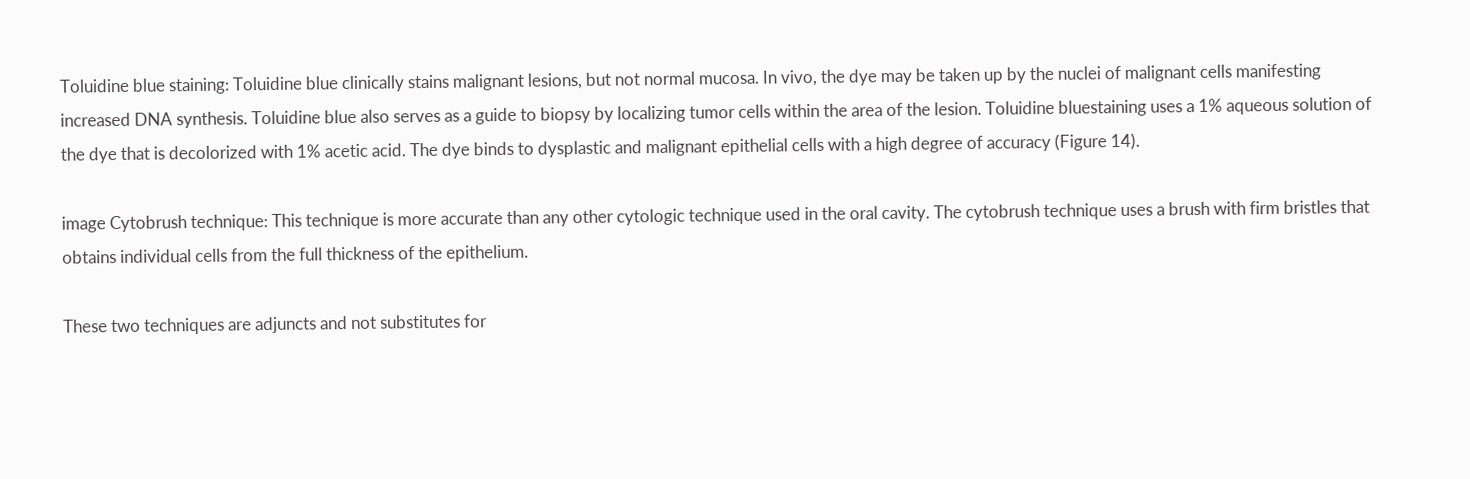Toluidine blue staining: Toluidine blue clinically stains malignant lesions, but not normal mucosa. In vivo, the dye may be taken up by the nuclei of malignant cells manifesting increased DNA synthesis. Toluidine blue also serves as a guide to biopsy by localizing tumor cells within the area of the lesion. Toluidine bluestaining uses a 1% aqueous solution of the dye that is decolorized with 1% acetic acid. The dye binds to dysplastic and malignant epithelial cells with a high degree of accuracy (Figure 14).

image Cytobrush technique: This technique is more accurate than any other cytologic technique used in the oral cavity. The cytobrush technique uses a brush with firm bristles that obtains individual cells from the full thickness of the epithelium.

These two techniques are adjuncts and not substitutes for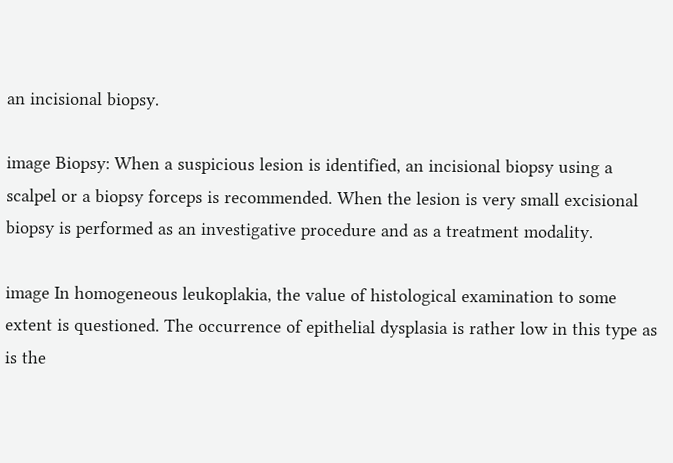an incisional biopsy.

image Biopsy: When a suspicious lesion is identified, an incisional biopsy using a scalpel or a biopsy forceps is recommended. When the lesion is very small excisional biopsy is performed as an investigative procedure and as a treatment modality.

image In homogeneous leukoplakia, the value of histological examination to some extent is questioned. The occurrence of epithelial dysplasia is rather low in this type as is the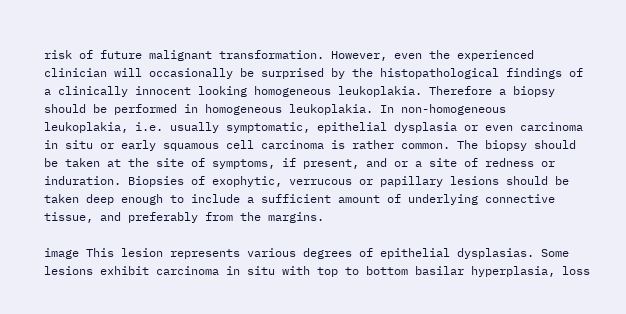risk of future malignant transformation. However, even the experienced clinician will occasionally be surprised by the histopathological findings of a clinically innocent looking homogeneous leukoplakia. Therefore a biopsy should be performed in homogeneous leukoplakia. In non-homogeneous leukoplakia, i.e. usually symptomatic, epithelial dysplasia or even carcinoma in situ or early squamous cell carcinoma is rather common. The biopsy should be taken at the site of symptoms, if present, and or a site of redness or induration. Biopsies of exophytic, verrucous or papillary lesions should be taken deep enough to include a sufficient amount of underlying connective tissue, and preferably from the margins.

image This lesion represents various degrees of epithelial dysplasias. Some lesions exhibit carcinoma in situ with top to bottom basilar hyperplasia, loss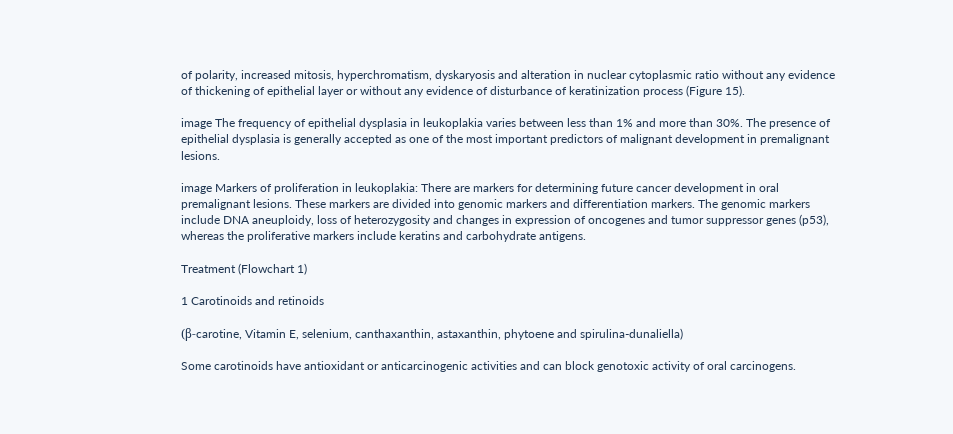of polarity, increased mitosis, hyperchromatism, dyskaryosis and alteration in nuclear cytoplasmic ratio without any evidence of thickening of epithelial layer or without any evidence of disturbance of keratinization process (Figure 15).

image The frequency of epithelial dysplasia in leukoplakia varies between less than 1% and more than 30%. The presence of epithelial dysplasia is generally accepted as one of the most important predictors of malignant development in premalignant lesions.

image Markers of proliferation in leukoplakia: There are markers for determining future cancer development in oral premalignant lesions. These markers are divided into genomic markers and differentiation markers. The genomic markers include DNA aneuploidy, loss of heterozygosity and changes in expression of oncogenes and tumor suppressor genes (p53), whereas the proliferative markers include keratins and carbohydrate antigens.

Treatment (Flowchart 1)

1 Carotinoids and retinoids

(β-carotine, Vitamin E, selenium, canthaxanthin, astaxanthin, phytoene and spirulina-dunaliella)

Some carotinoids have antioxidant or anticarcinogenic activities and can block genotoxic activity of oral carcinogens.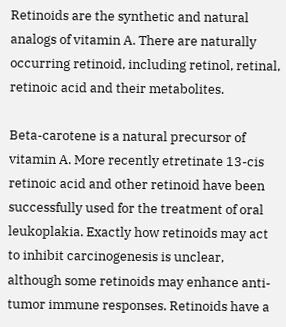Retinoids are the synthetic and natural analogs of vitamin A. There are naturally occurring retinoid, including retinol, retinal, retinoic acid and their metabolites.

Beta-carotene is a natural precursor of vitamin A. More recently etretinate 13-cis retinoic acid and other retinoid have been successfully used for the treatment of oral leukoplakia. Exactly how retinoids may act to inhibit carcinogenesis is unclear, although some retinoids may enhance anti-tumor immune responses. Retinoids have a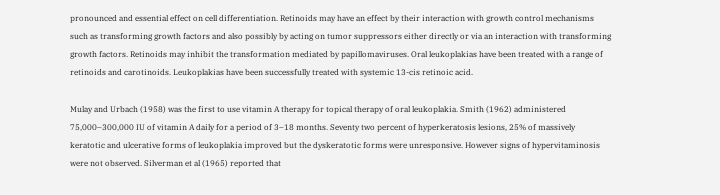pronounced and essential effect on cell differentiation. Retinoids may have an effect by their interaction with growth control mechanisms such as transforming growth factors and also possibly by acting on tumor suppressors either directly or via an interaction with transforming growth factors. Retinoids may inhibit the transformation mediated by papillomaviruses. Oral leukoplakias have been treated with a range of retinoids and carotinoids. Leukoplakias have been successfully treated with systemic 13-cis retinoic acid.

Mulay and Urbach (1958) was the first to use vitamin A therapy for topical therapy of oral leukoplakia. Smith (1962) administered 75,000–300,000 IU of vitamin A daily for a period of 3–18 months. Seventy two percent of hyperkeratosis lesions, 25% of massively keratotic and ulcerative forms of leukoplakia improved but the dyskeratotic forms were unresponsive. However signs of hypervitaminosis were not observed. Silverman et al (1965) reported that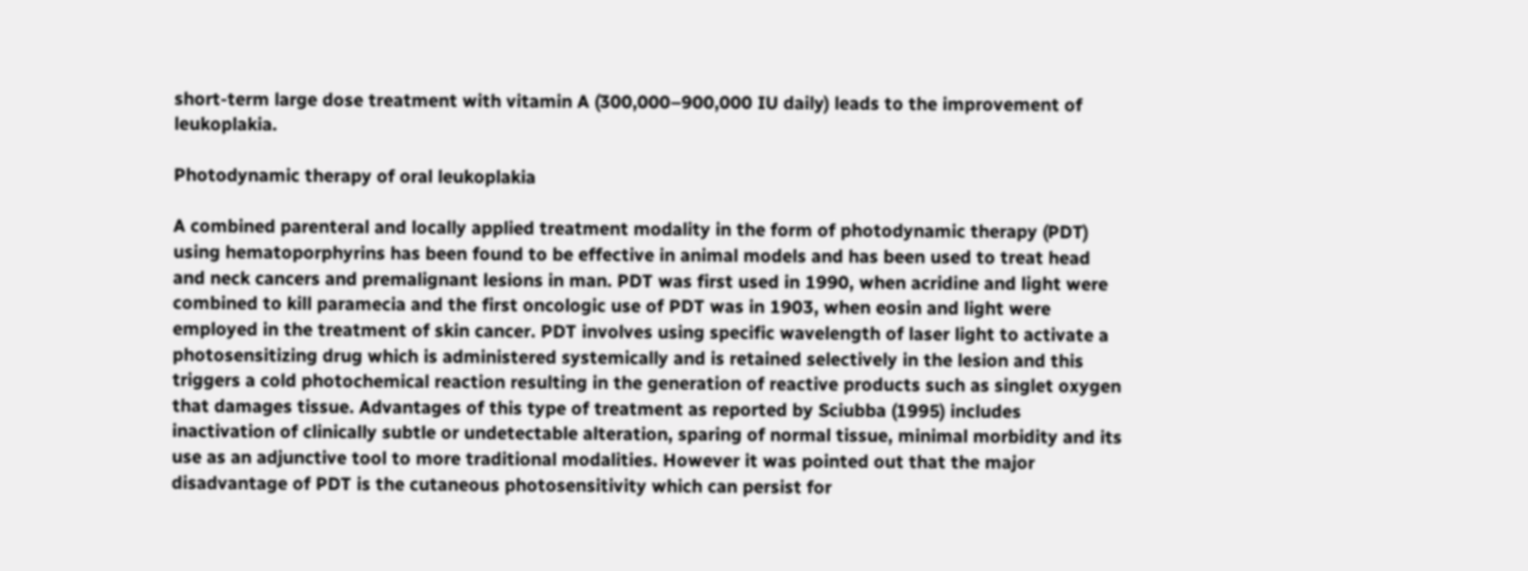short-term large dose treatment with vitamin A (300,000–900,000 IU daily) leads to the improvement of leukoplakia.

Photodynamic therapy of oral leukoplakia

A combined parenteral and locally applied treatment modality in the form of photodynamic therapy (PDT) using hematoporphyrins has been found to be effective in animal models and has been used to treat head and neck cancers and premalignant lesions in man. PDT was first used in 1990, when acridine and light were combined to kill paramecia and the first oncologic use of PDT was in 1903, when eosin and light were employed in the treatment of skin cancer. PDT involves using specific wavelength of laser light to activate a photosensitizing drug which is administered systemically and is retained selectively in the lesion and this triggers a cold photochemical reaction resulting in the generation of reactive products such as singlet oxygen that damages tissue. Advantages of this type of treatment as reported by Sciubba (1995) includes inactivation of clinically subtle or undetectable alteration, sparing of normal tissue, minimal morbidity and its use as an adjunctive tool to more traditional modalities. However it was pointed out that the major disadvantage of PDT is the cutaneous photosensitivity which can persist for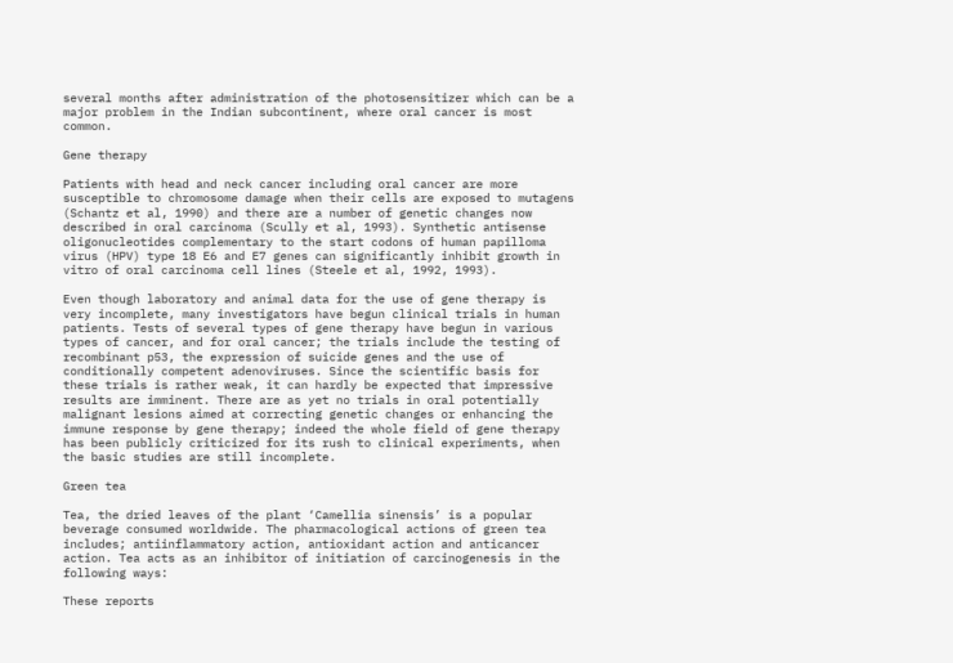several months after administration of the photosensitizer which can be a major problem in the Indian subcontinent, where oral cancer is most common.

Gene therapy

Patients with head and neck cancer including oral cancer are more susceptible to chromosome damage when their cells are exposed to mutagens (Schantz et al, 1990) and there are a number of genetic changes now described in oral carcinoma (Scully et al, 1993). Synthetic antisense oligonucleotides complementary to the start codons of human papilloma virus (HPV) type 18 E6 and E7 genes can significantly inhibit growth in vitro of oral carcinoma cell lines (Steele et al, 1992, 1993).

Even though laboratory and animal data for the use of gene therapy is very incomplete, many investigators have begun clinical trials in human patients. Tests of several types of gene therapy have begun in various types of cancer, and for oral cancer; the trials include the testing of recombinant p53, the expression of suicide genes and the use of conditionally competent adenoviruses. Since the scientific basis for these trials is rather weak, it can hardly be expected that impressive results are imminent. There are as yet no trials in oral potentially malignant lesions aimed at correcting genetic changes or enhancing the immune response by gene therapy; indeed the whole field of gene therapy has been publicly criticized for its rush to clinical experiments, when the basic studies are still incomplete.

Green tea

Tea, the dried leaves of the plant ‘Camellia sinensis’ is a popular beverage consumed worldwide. The pharmacological actions of green tea includes; antiinflammatory action, antioxidant action and anticancer action. Tea acts as an inhibitor of initiation of carcinogenesis in the following ways:

These reports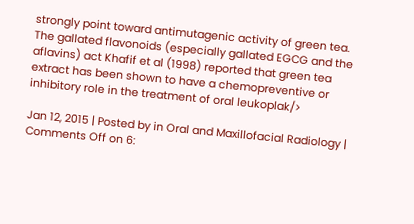strongly point toward antimutagenic activity of green tea. The gallated flavonoids (especially gallated EGCG and the aflavins) act Khafif et al (1998) reported that green tea extract has been shown to have a chemopreventive or inhibitory role in the treatment of oral leukoplak/>

Jan 12, 2015 | Posted by in Oral and Maxillofacial Radiology | Comments Off on 6: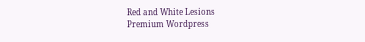Red and White Lesions
Premium Wordpress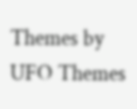Themes by UFO Themes